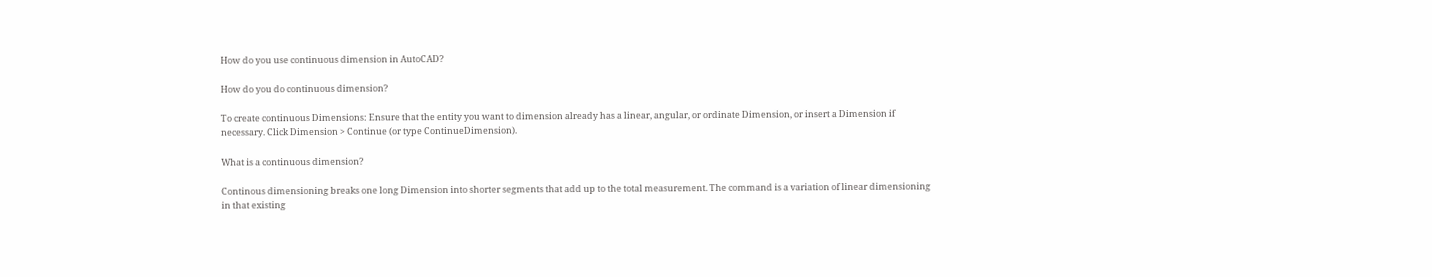How do you use continuous dimension in AutoCAD?

How do you do continuous dimension?

To create continuous Dimensions: Ensure that the entity you want to dimension already has a linear, angular, or ordinate Dimension, or insert a Dimension if necessary. Click Dimension > Continue (or type ContinueDimension).

What is a continuous dimension?

Continous dimensioning breaks one long Dimension into shorter segments that add up to the total measurement. The command is a variation of linear dimensioning in that existing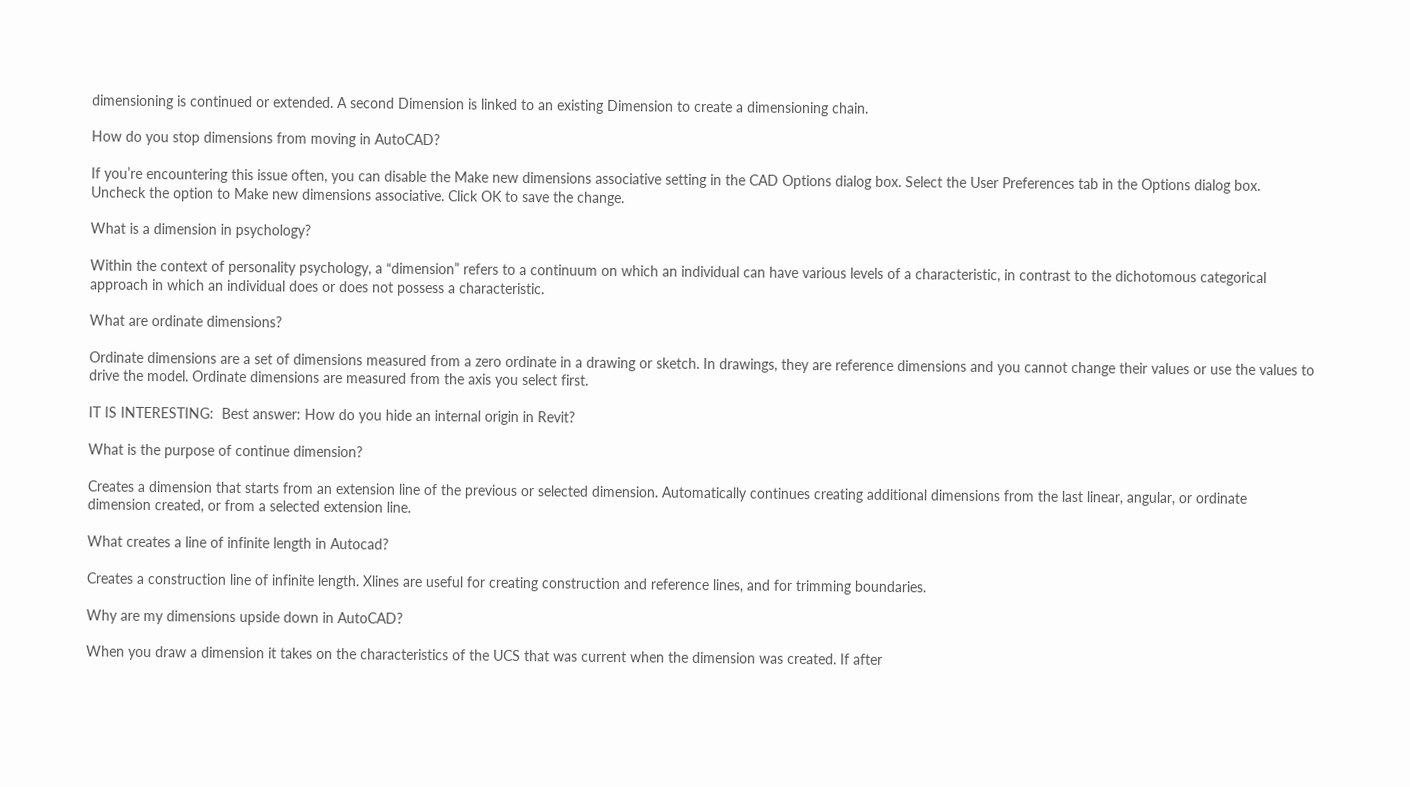dimensioning is continued or extended. A second Dimension is linked to an existing Dimension to create a dimensioning chain.

How do you stop dimensions from moving in AutoCAD?

If you’re encountering this issue often, you can disable the Make new dimensions associative setting in the CAD Options dialog box. Select the User Preferences tab in the Options dialog box. Uncheck the option to Make new dimensions associative. Click OK to save the change.

What is a dimension in psychology?

Within the context of personality psychology, a “dimension” refers to a continuum on which an individual can have various levels of a characteristic, in contrast to the dichotomous categorical approach in which an individual does or does not possess a characteristic.

What are ordinate dimensions?

Ordinate dimensions are a set of dimensions measured from a zero ordinate in a drawing or sketch. In drawings, they are reference dimensions and you cannot change their values or use the values to drive the model. Ordinate dimensions are measured from the axis you select first.

IT IS INTERESTING:  Best answer: How do you hide an internal origin in Revit?

What is the purpose of continue dimension?

Creates a dimension that starts from an extension line of the previous or selected dimension. Automatically continues creating additional dimensions from the last linear, angular, or ordinate dimension created, or from a selected extension line.

What creates a line of infinite length in Autocad?

Creates a construction line of infinite length. Xlines are useful for creating construction and reference lines, and for trimming boundaries.

Why are my dimensions upside down in AutoCAD?

When you draw a dimension it takes on the characteristics of the UCS that was current when the dimension was created. If after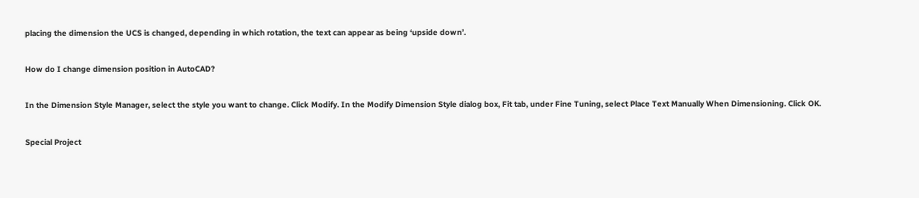placing the dimension the UCS is changed, depending in which rotation, the text can appear as being ‘upside down’.

How do I change dimension position in AutoCAD?

In the Dimension Style Manager, select the style you want to change. Click Modify. In the Modify Dimension Style dialog box, Fit tab, under Fine Tuning, select Place Text Manually When Dimensioning. Click OK.

Special Project